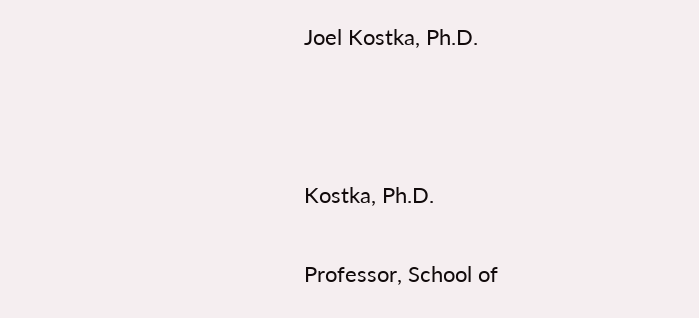Joel Kostka, Ph.D.



Kostka, Ph.D.

Professor, School of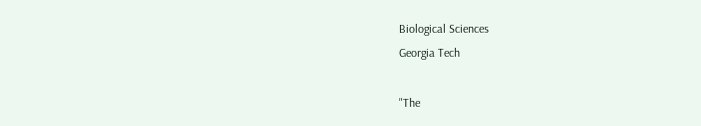Biological Sciences
Georgia Tech

"The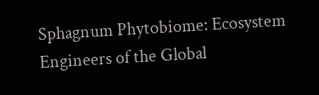Sphagnum Phytobiome: Ecosystem Engineers of the Global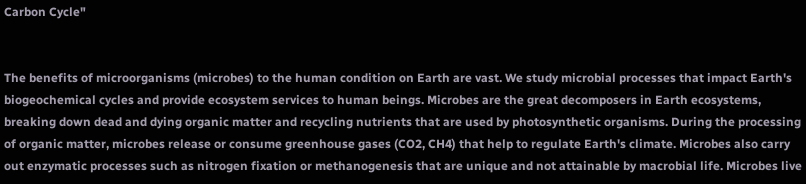Carbon Cycle"


The benefits of microorganisms (microbes) to the human condition on Earth are vast. We study microbial processes that impact Earth's biogeochemical cycles and provide ecosystem services to human beings. Microbes are the great decomposers in Earth ecosystems, breaking down dead and dying organic matter and recycling nutrients that are used by photosynthetic organisms. During the processing of organic matter, microbes release or consume greenhouse gases (CO2, CH4) that help to regulate Earth's climate. Microbes also carry out enzymatic processes such as nitrogen fixation or methanogenesis that are unique and not attainable by macrobial life. Microbes live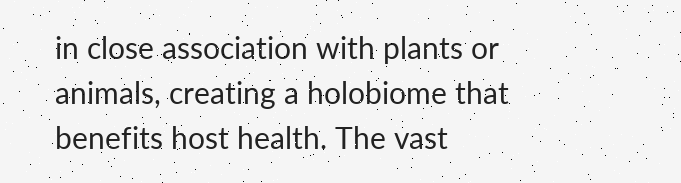in close association with plants or animals, creating a holobiome that benefits host health. The vast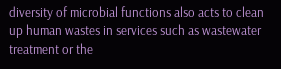diversity of microbial functions also acts to clean up human wastes in services such as wastewater treatment or the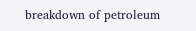breakdown of petroleum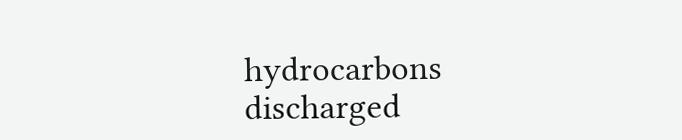hydrocarbons discharged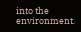into the environment.